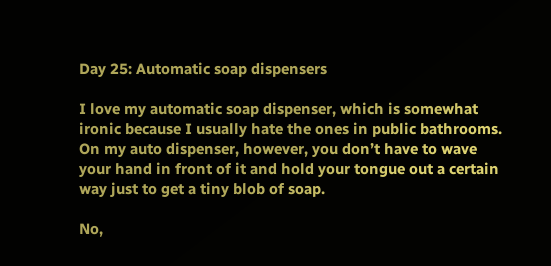Day 25: Automatic soap dispensers

I love my automatic soap dispenser, which is somewhat ironic because I usually hate the ones in public bathrooms. On my auto dispenser, however, you don’t have to wave your hand in front of it and hold your tongue out a certain way just to get a tiny blob of soap.

No,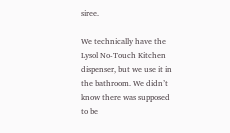siree.

We technically have the Lysol No-Touch Kitchen dispenser, but we use it in the bathroom. We didn’t know there was supposed to be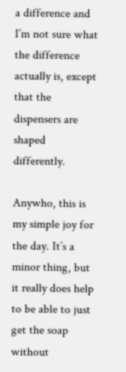a difference and I’m not sure what the difference actually is, except that the dispensers are shaped differently.

Anywho, this is my simple joy for the day. It’s a minor thing, but it really does help to be able to just get the soap without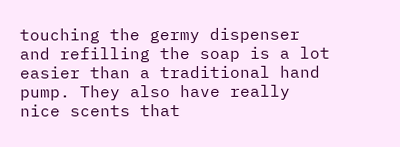touching the germy dispenser and refilling the soap is a lot easier than a traditional hand pump. They also have really nice scents that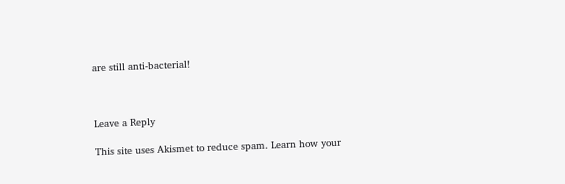are still anti-bacterial!



Leave a Reply

This site uses Akismet to reduce spam. Learn how your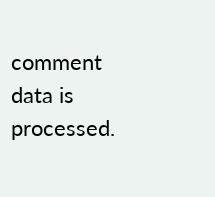comment data is processed.